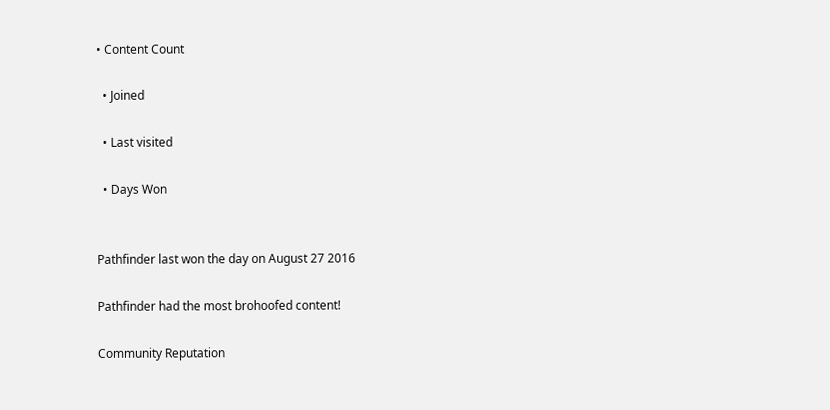• Content Count

  • Joined

  • Last visited

  • Days Won


Pathfinder last won the day on August 27 2016

Pathfinder had the most brohoofed content!

Community Reputation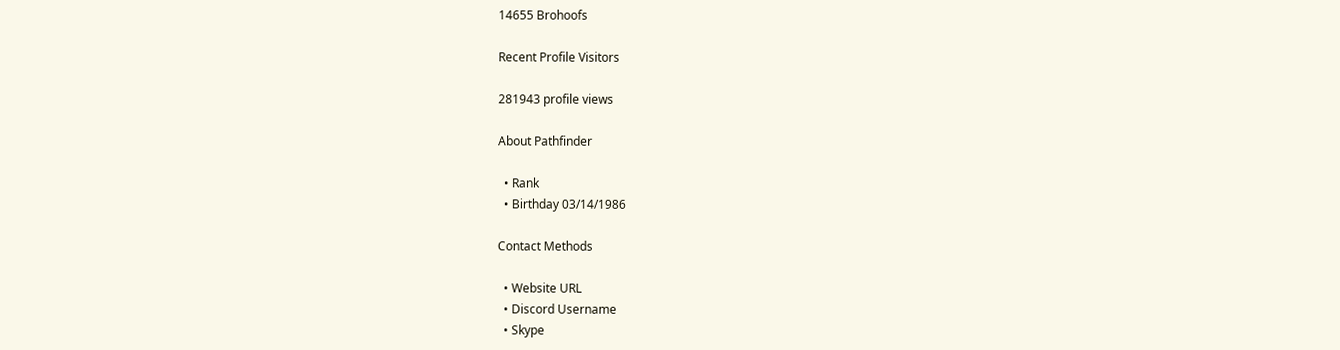14655 Brohoofs

Recent Profile Visitors

281943 profile views

About Pathfinder

  • Rank
  • Birthday 03/14/1986

Contact Methods

  • Website URL
  • Discord Username
  • Skype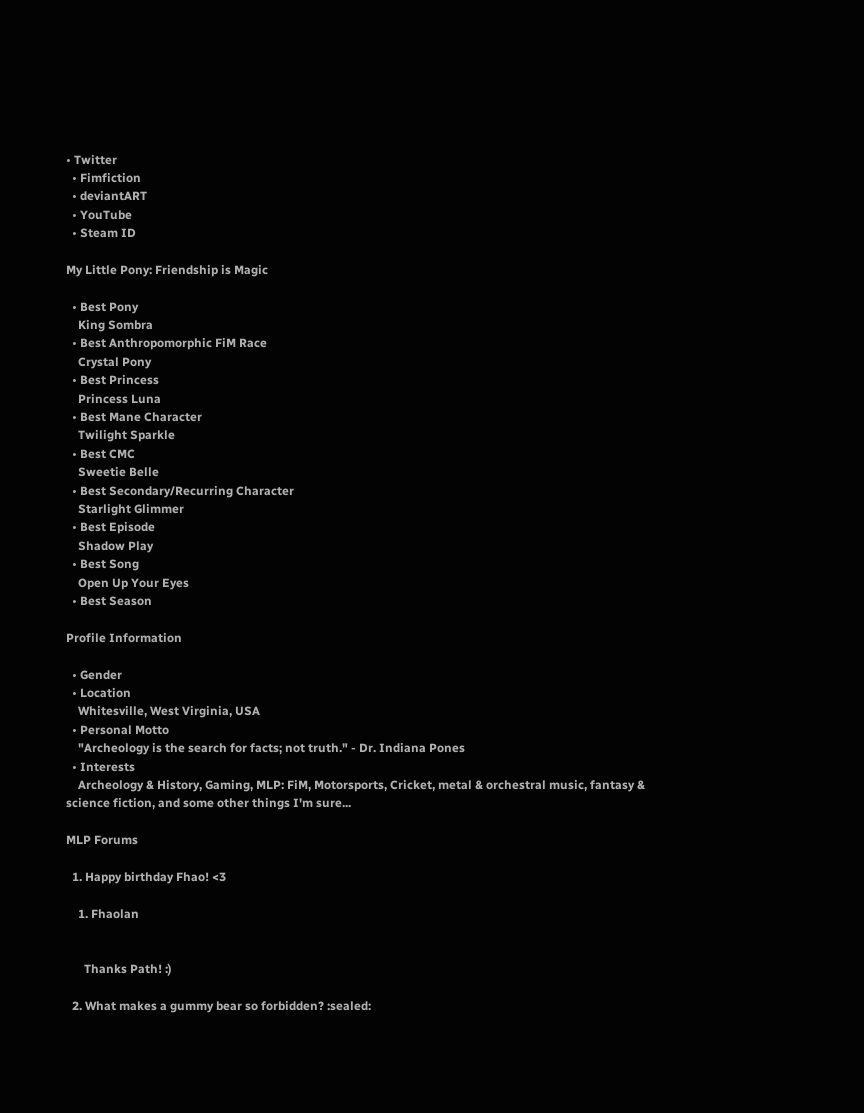• Twitter
  • Fimfiction
  • deviantART
  • YouTube
  • Steam ID

My Little Pony: Friendship is Magic

  • Best Pony
    King Sombra
  • Best Anthropomorphic FiM Race
    Crystal Pony
  • Best Princess
    Princess Luna
  • Best Mane Character
    Twilight Sparkle
  • Best CMC
    Sweetie Belle
  • Best Secondary/Recurring Character
    Starlight Glimmer
  • Best Episode
    Shadow Play
  • Best Song
    Open Up Your Eyes
  • Best Season

Profile Information

  • Gender
  • Location
    Whitesville, West Virginia, USA
  • Personal Motto
    "Archeology is the search for facts; not truth." - Dr. Indiana Pones
  • Interests
    Archeology & History, Gaming, MLP: FiM, Motorsports, Cricket, metal & orchestral music, fantasy & science fiction, and some other things I'm sure...

MLP Forums

  1. Happy birthday Fhao! <3

    1. Fhaolan


      Thanks Path! :)

  2. What makes a gummy bear so forbidden? :sealed: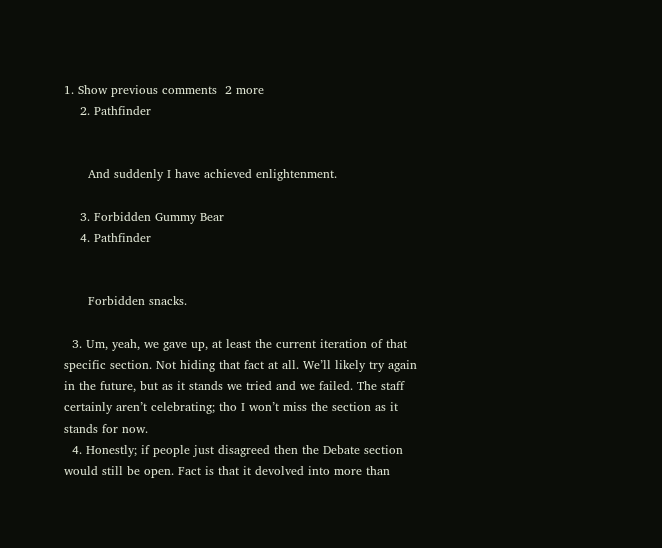1. Show previous comments  2 more
    2. Pathfinder


      And suddenly I have achieved enlightenment.

    3. Forbidden Gummy Bear
    4. Pathfinder


      Forbidden snacks.

  3. Um, yeah, we gave up, at least the current iteration of that specific section. Not hiding that fact at all. We’ll likely try again in the future, but as it stands we tried and we failed. The staff certainly aren’t celebrating; tho I won’t miss the section as it stands for now.
  4. Honestly; if people just disagreed then the Debate section would still be open. Fact is that it devolved into more than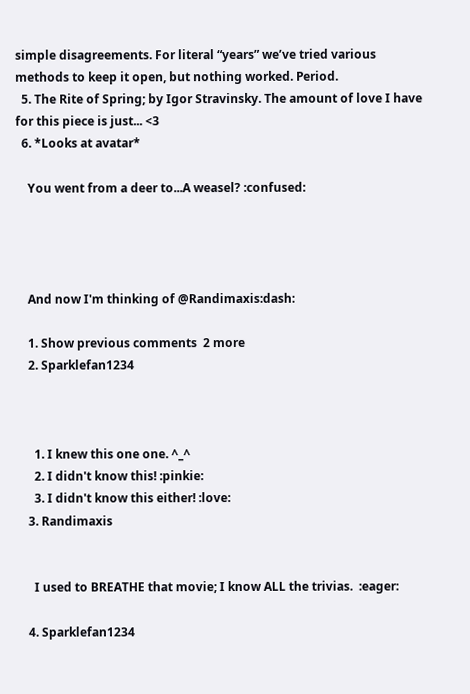simple disagreements. For literal “years” we’ve tried various methods to keep it open, but nothing worked. Period.
  5. The Rite of Spring; by Igor Stravinsky. The amount of love I have for this piece is just... <3
  6. *Looks at avatar*

    You went from a deer to...A weasel? :confused:




    And now I'm thinking of @Randimaxis:dash:

    1. Show previous comments  2 more
    2. Sparklefan1234



      1. I knew this one one. ^_^
      2. I didn't know this! :pinkie:
      3. I didn't know this either! :love:
    3. Randimaxis


      I used to BREATHE that movie; I know ALL the trivias.  :eager:

    4. Sparklefan1234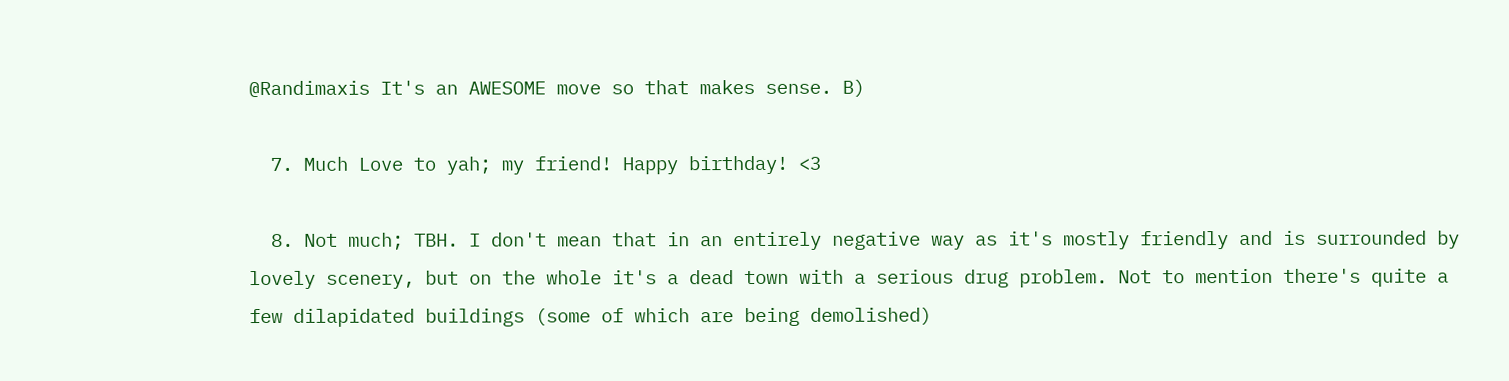@Randimaxis It's an AWESOME move so that makes sense. B)

  7. Much Love to yah; my friend! Happy birthday! <3

  8. Not much; TBH. I don't mean that in an entirely negative way as it's mostly friendly and is surrounded by lovely scenery, but on the whole it's a dead town with a serious drug problem. Not to mention there's quite a few dilapidated buildings (some of which are being demolished)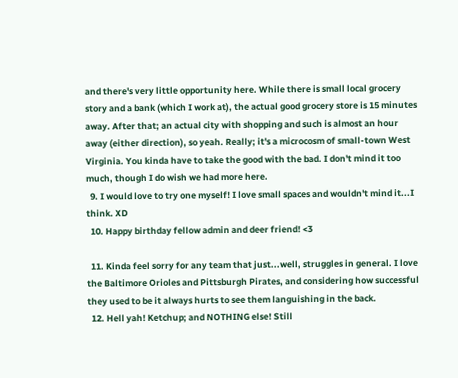and there's very little opportunity here. While there is small local grocery story and a bank (which I work at), the actual good grocery store is 15 minutes away. After that; an actual city with shopping and such is almost an hour away (either direction), so yeah. Really; it's a microcosm of small-town West Virginia. You kinda have to take the good with the bad. I don't mind it too much, though I do wish we had more here.
  9. I would love to try one myself! I love small spaces and wouldn't mind it...I think. XD
  10. Happy birthday fellow admin and deer friend! <3

  11. Kinda feel sorry for any team that just...well, struggles in general. I love the Baltimore Orioles and Pittsburgh Pirates, and considering how successful they used to be it always hurts to see them languishing in the back.
  12. Hell yah! Ketchup; and NOTHING else! Still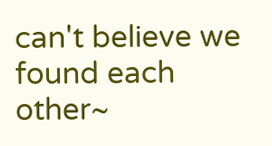can't believe we found each other~